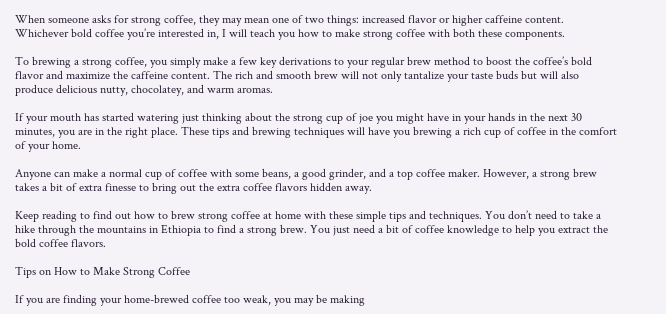When someone asks for strong coffee, they may mean one of two things: increased flavor or higher caffeine content. Whichever bold coffee you’re interested in, I will teach you how to make strong coffee with both these components.

To brewing a strong coffee, you simply make a few key derivations to your regular brew method to boost the coffee’s bold flavor and maximize the caffeine content. The rich and smooth brew will not only tantalize your taste buds but will also produce delicious nutty, chocolatey, and warm aromas.

If your mouth has started watering just thinking about the strong cup of joe you might have in your hands in the next 30 minutes, you are in the right place. These tips and brewing techniques will have you brewing a rich cup of coffee in the comfort of your home.

Anyone can make a normal cup of coffee with some beans, a good grinder, and a top coffee maker. However, a strong brew takes a bit of extra finesse to bring out the extra coffee flavors hidden away.

Keep reading to find out how to brew strong coffee at home with these simple tips and techniques. You don’t need to take a hike through the mountains in Ethiopia to find a strong brew. You just need a bit of coffee knowledge to help you extract the bold coffee flavors.

Tips on How to Make Strong Coffee

If you are finding your home-brewed coffee too weak, you may be making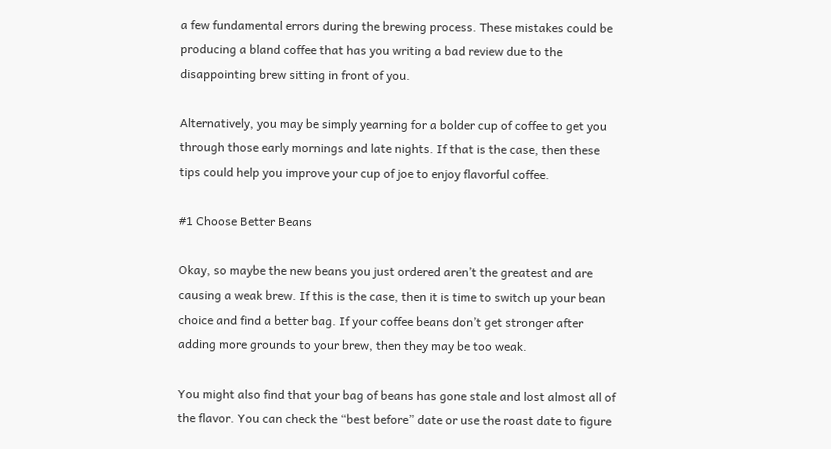a few fundamental errors during the brewing process. These mistakes could be producing a bland coffee that has you writing a bad review due to the disappointing brew sitting in front of you.

Alternatively, you may be simply yearning for a bolder cup of coffee to get you through those early mornings and late nights. If that is the case, then these tips could help you improve your cup of joe to enjoy flavorful coffee.

#1 Choose Better Beans

Okay, so maybe the new beans you just ordered aren’t the greatest and are causing a weak brew. If this is the case, then it is time to switch up your bean choice and find a better bag. If your coffee beans don’t get stronger after adding more grounds to your brew, then they may be too weak.

You might also find that your bag of beans has gone stale and lost almost all of the flavor. You can check the “best before” date or use the roast date to figure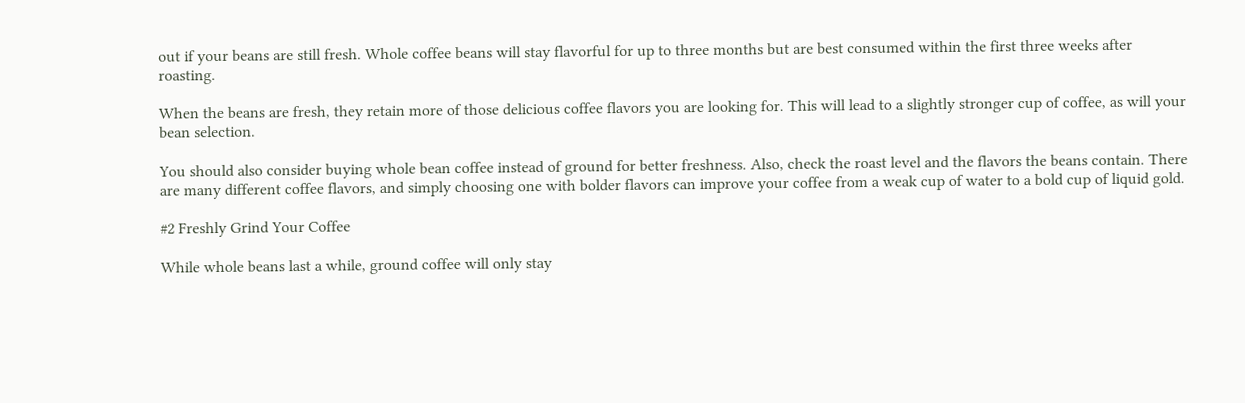out if your beans are still fresh. Whole coffee beans will stay flavorful for up to three months but are best consumed within the first three weeks after roasting.

When the beans are fresh, they retain more of those delicious coffee flavors you are looking for. This will lead to a slightly stronger cup of coffee, as will your bean selection.

You should also consider buying whole bean coffee instead of ground for better freshness. Also, check the roast level and the flavors the beans contain. There are many different coffee flavors, and simply choosing one with bolder flavors can improve your coffee from a weak cup of water to a bold cup of liquid gold.

#2 Freshly Grind Your Coffee

While whole beans last a while, ground coffee will only stay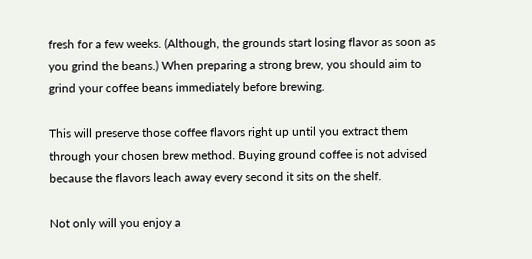fresh for a few weeks. (Although, the grounds start losing flavor as soon as you grind the beans.) When preparing a strong brew, you should aim to grind your coffee beans immediately before brewing.

This will preserve those coffee flavors right up until you extract them through your chosen brew method. Buying ground coffee is not advised because the flavors leach away every second it sits on the shelf.

Not only will you enjoy a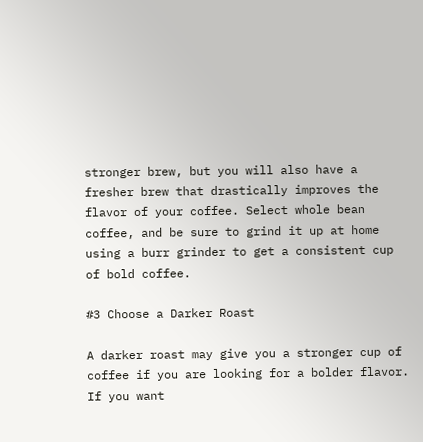stronger brew, but you will also have a fresher brew that drastically improves the flavor of your coffee. Select whole bean coffee, and be sure to grind it up at home using a burr grinder to get a consistent cup of bold coffee.

#3 Choose a Darker Roast

A darker roast may give you a stronger cup of coffee if you are looking for a bolder flavor. If you want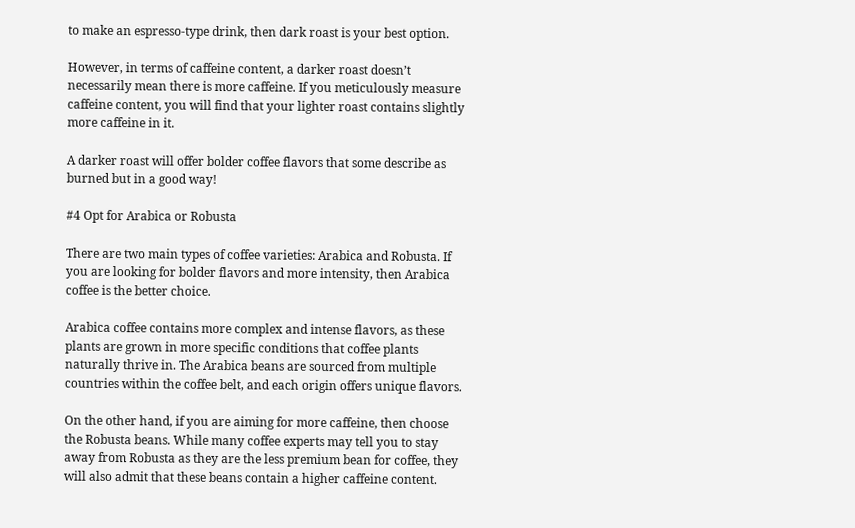to make an espresso-type drink, then dark roast is your best option.

However, in terms of caffeine content, a darker roast doesn’t necessarily mean there is more caffeine. If you meticulously measure caffeine content, you will find that your lighter roast contains slightly more caffeine in it.

A darker roast will offer bolder coffee flavors that some describe as burned but in a good way!

#4 Opt for Arabica or Robusta

There are two main types of coffee varieties: Arabica and Robusta. If you are looking for bolder flavors and more intensity, then Arabica coffee is the better choice.

Arabica coffee contains more complex and intense flavors, as these plants are grown in more specific conditions that coffee plants naturally thrive in. The Arabica beans are sourced from multiple countries within the coffee belt, and each origin offers unique flavors.

On the other hand, if you are aiming for more caffeine, then choose the Robusta beans. While many coffee experts may tell you to stay away from Robusta as they are the less premium bean for coffee, they will also admit that these beans contain a higher caffeine content.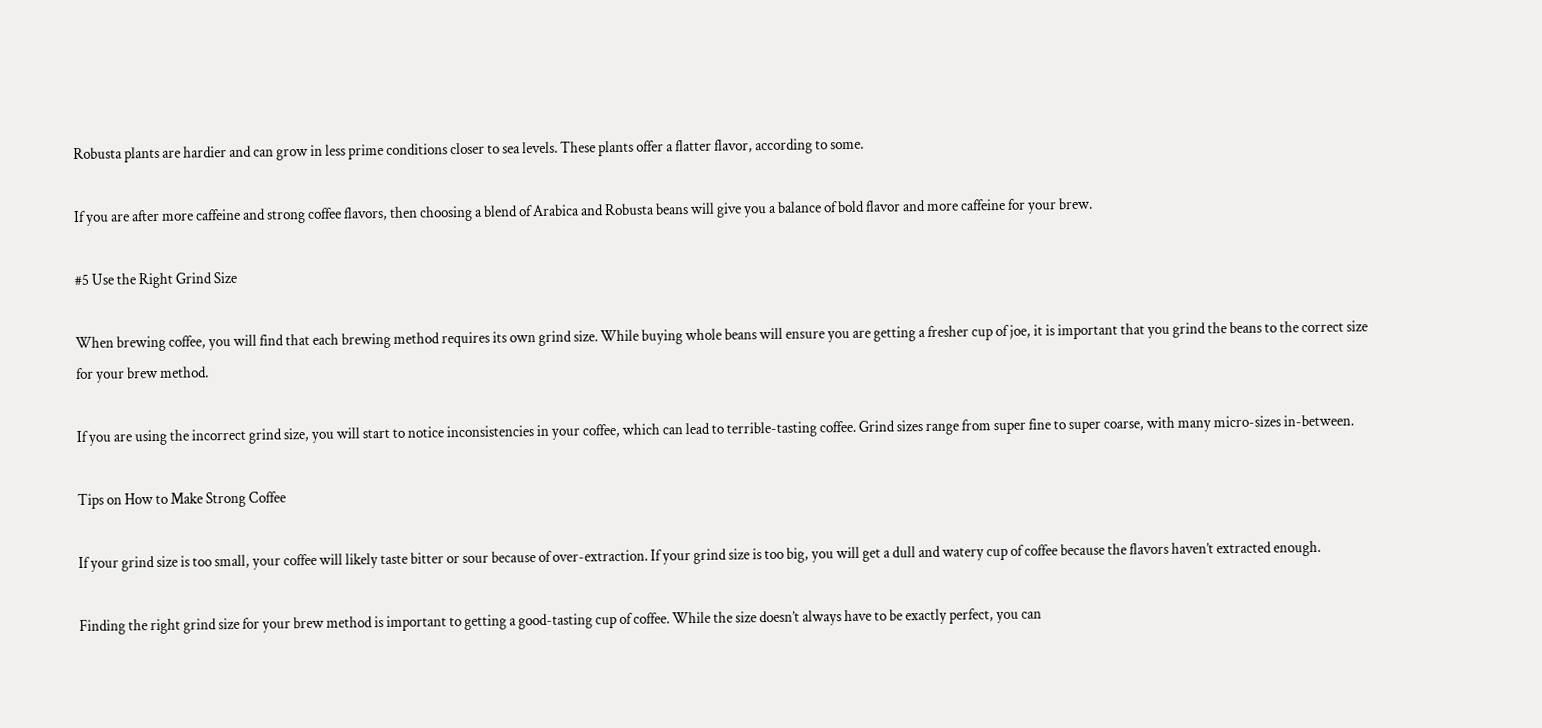Robusta plants are hardier and can grow in less prime conditions closer to sea levels. These plants offer a flatter flavor, according to some.

If you are after more caffeine and strong coffee flavors, then choosing a blend of Arabica and Robusta beans will give you a balance of bold flavor and more caffeine for your brew.

#5 Use the Right Grind Size

When brewing coffee, you will find that each brewing method requires its own grind size. While buying whole beans will ensure you are getting a fresher cup of joe, it is important that you grind the beans to the correct size for your brew method.

If you are using the incorrect grind size, you will start to notice inconsistencies in your coffee, which can lead to terrible-tasting coffee. Grind sizes range from super fine to super coarse, with many micro-sizes in-between.

Tips on How to Make Strong Coffee

If your grind size is too small, your coffee will likely taste bitter or sour because of over-extraction. If your grind size is too big, you will get a dull and watery cup of coffee because the flavors haven’t extracted enough.

Finding the right grind size for your brew method is important to getting a good-tasting cup of coffee. While the size doesn’t always have to be exactly perfect, you can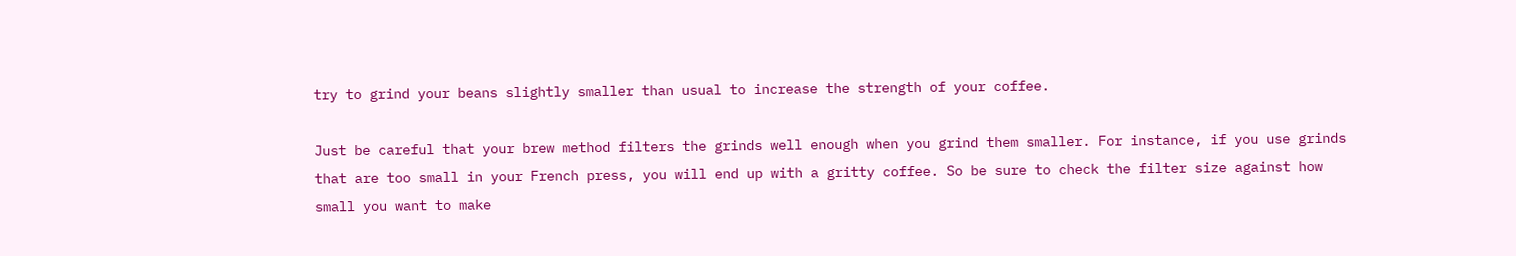try to grind your beans slightly smaller than usual to increase the strength of your coffee.

Just be careful that your brew method filters the grinds well enough when you grind them smaller. For instance, if you use grinds that are too small in your French press, you will end up with a gritty coffee. So be sure to check the filter size against how small you want to make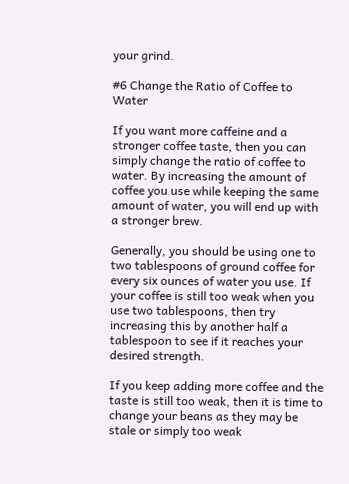your grind.

#6 Change the Ratio of Coffee to Water

If you want more caffeine and a stronger coffee taste, then you can simply change the ratio of coffee to water. By increasing the amount of coffee you use while keeping the same amount of water, you will end up with a stronger brew.

Generally, you should be using one to two tablespoons of ground coffee for every six ounces of water you use. If your coffee is still too weak when you use two tablespoons, then try increasing this by another half a tablespoon to see if it reaches your desired strength.

If you keep adding more coffee and the taste is still too weak, then it is time to change your beans as they may be stale or simply too weak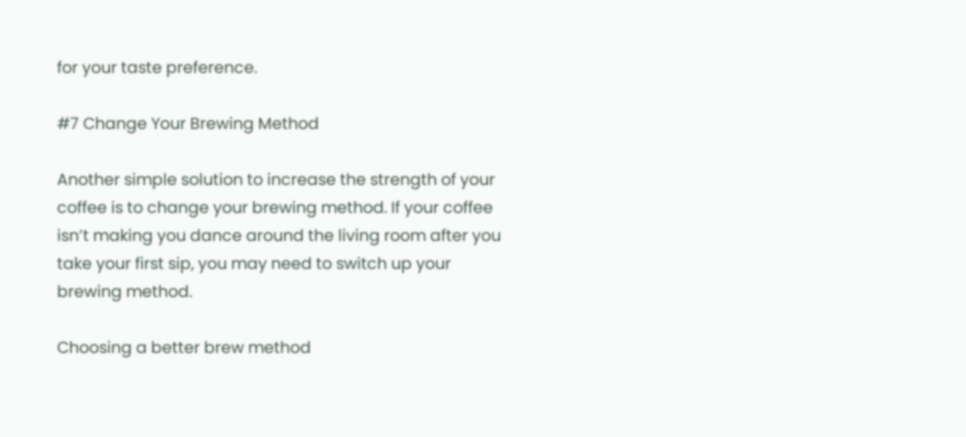for your taste preference.

#7 Change Your Brewing Method

Another simple solution to increase the strength of your coffee is to change your brewing method. If your coffee isn’t making you dance around the living room after you take your first sip, you may need to switch up your brewing method.

Choosing a better brew method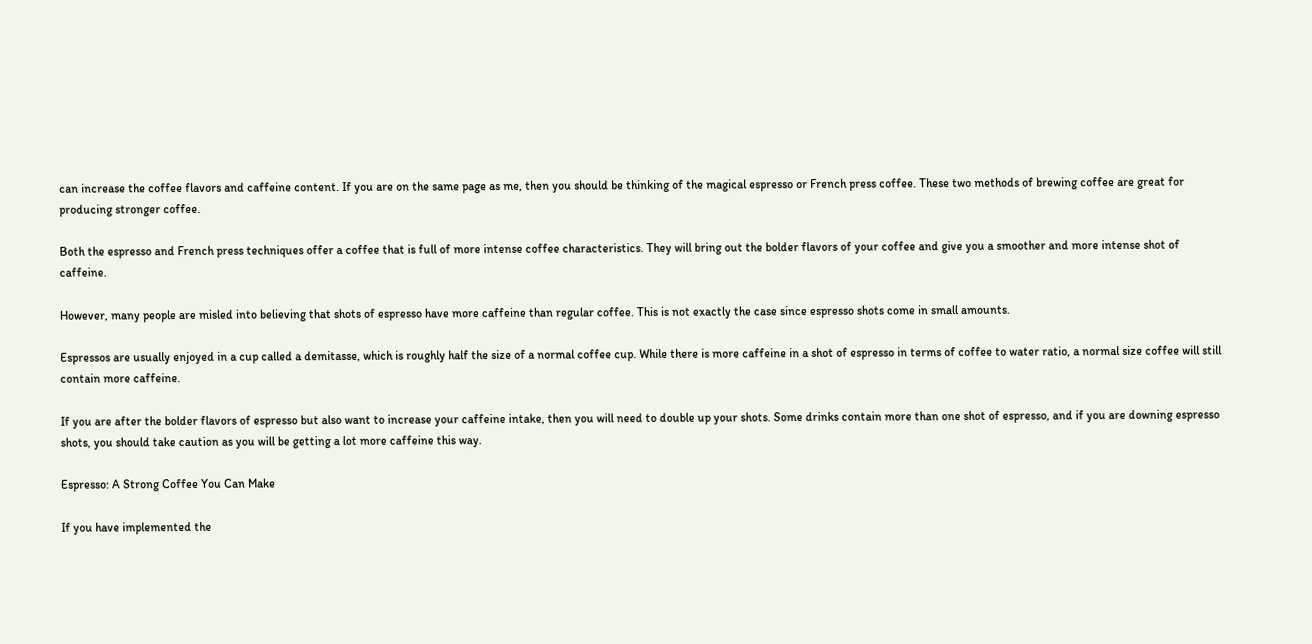can increase the coffee flavors and caffeine content. If you are on the same page as me, then you should be thinking of the magical espresso or French press coffee. These two methods of brewing coffee are great for producing stronger coffee.

Both the espresso and French press techniques offer a coffee that is full of more intense coffee characteristics. They will bring out the bolder flavors of your coffee and give you a smoother and more intense shot of caffeine.

However, many people are misled into believing that shots of espresso have more caffeine than regular coffee. This is not exactly the case since espresso shots come in small amounts.

Espressos are usually enjoyed in a cup called a demitasse, which is roughly half the size of a normal coffee cup. While there is more caffeine in a shot of espresso in terms of coffee to water ratio, a normal size coffee will still contain more caffeine.

If you are after the bolder flavors of espresso but also want to increase your caffeine intake, then you will need to double up your shots. Some drinks contain more than one shot of espresso, and if you are downing espresso shots, you should take caution as you will be getting a lot more caffeine this way.

Espresso: A Strong Coffee You Can Make

If you have implemented the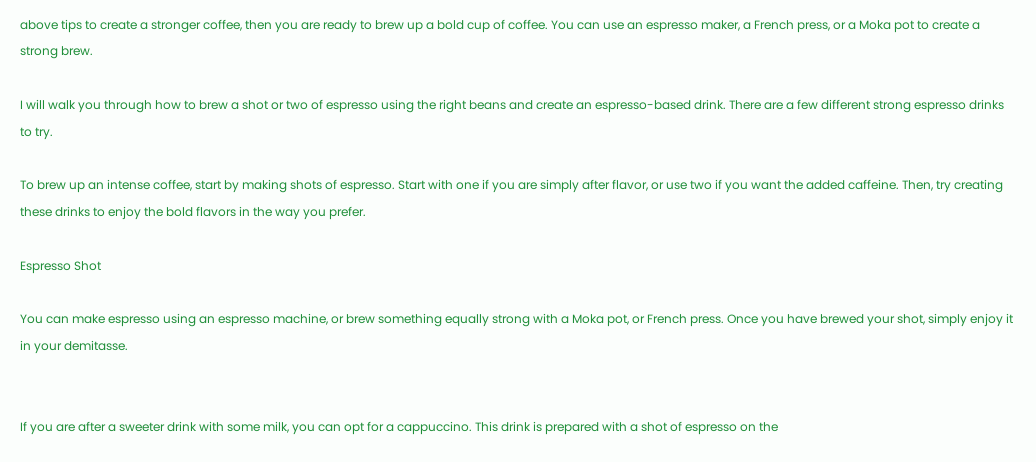above tips to create a stronger coffee, then you are ready to brew up a bold cup of coffee. You can use an espresso maker, a French press, or a Moka pot to create a strong brew.

I will walk you through how to brew a shot or two of espresso using the right beans and create an espresso-based drink. There are a few different strong espresso drinks to try.

To brew up an intense coffee, start by making shots of espresso. Start with one if you are simply after flavor, or use two if you want the added caffeine. Then, try creating these drinks to enjoy the bold flavors in the way you prefer.

Espresso Shot

You can make espresso using an espresso machine, or brew something equally strong with a Moka pot, or French press. Once you have brewed your shot, simply enjoy it in your demitasse.


If you are after a sweeter drink with some milk, you can opt for a cappuccino. This drink is prepared with a shot of espresso on the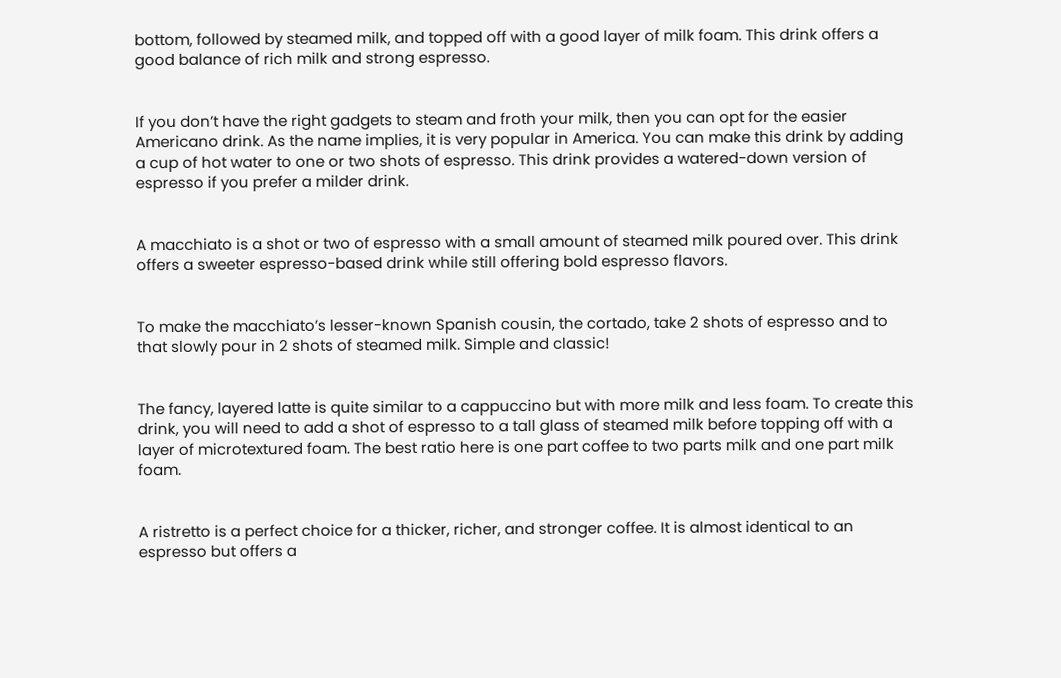bottom, followed by steamed milk, and topped off with a good layer of milk foam. This drink offers a good balance of rich milk and strong espresso.


If you don’t have the right gadgets to steam and froth your milk, then you can opt for the easier Americano drink. As the name implies, it is very popular in America. You can make this drink by adding a cup of hot water to one or two shots of espresso. This drink provides a watered-down version of espresso if you prefer a milder drink.


A macchiato is a shot or two of espresso with a small amount of steamed milk poured over. This drink offers a sweeter espresso-based drink while still offering bold espresso flavors.


To make the macchiato’s lesser-known Spanish cousin, the cortado, take 2 shots of espresso and to that slowly pour in 2 shots of steamed milk. Simple and classic!


The fancy, layered latte is quite similar to a cappuccino but with more milk and less foam. To create this drink, you will need to add a shot of espresso to a tall glass of steamed milk before topping off with a layer of microtextured foam. The best ratio here is one part coffee to two parts milk and one part milk foam.


A ristretto is a perfect choice for a thicker, richer, and stronger coffee. It is almost identical to an espresso but offers a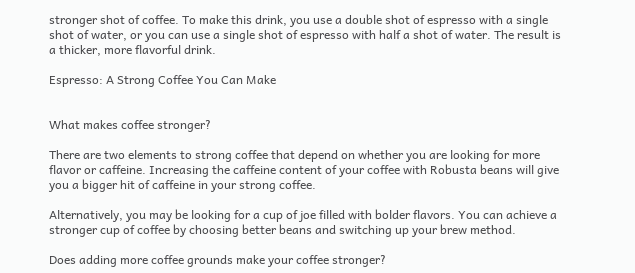stronger shot of coffee. To make this drink, you use a double shot of espresso with a single shot of water, or you can use a single shot of espresso with half a shot of water. The result is a thicker, more flavorful drink.

Espresso: A Strong Coffee You Can Make


What makes coffee stronger?

There are two elements to strong coffee that depend on whether you are looking for more flavor or caffeine. Increasing the caffeine content of your coffee with Robusta beans will give you a bigger hit of caffeine in your strong coffee.

Alternatively, you may be looking for a cup of joe filled with bolder flavors. You can achieve a stronger cup of coffee by choosing better beans and switching up your brew method.

Does adding more coffee grounds make your coffee stronger?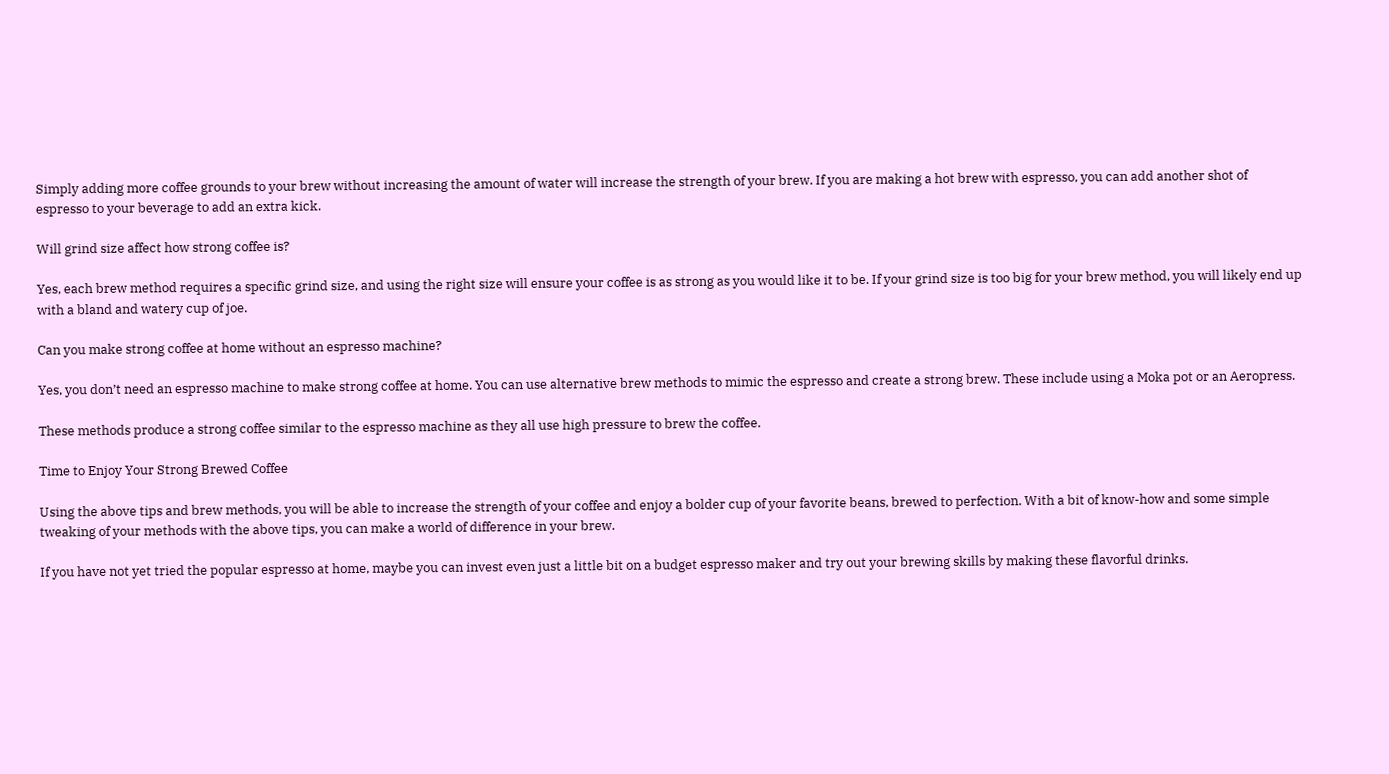Simply adding more coffee grounds to your brew without increasing the amount of water will increase the strength of your brew. If you are making a hot brew with espresso, you can add another shot of espresso to your beverage to add an extra kick.

Will grind size affect how strong coffee is?

Yes, each brew method requires a specific grind size, and using the right size will ensure your coffee is as strong as you would like it to be. If your grind size is too big for your brew method, you will likely end up with a bland and watery cup of joe.

Can you make strong coffee at home without an espresso machine?

Yes, you don’t need an espresso machine to make strong coffee at home. You can use alternative brew methods to mimic the espresso and create a strong brew. These include using a Moka pot or an Aeropress.

These methods produce a strong coffee similar to the espresso machine as they all use high pressure to brew the coffee.

Time to Enjoy Your Strong Brewed Coffee

Using the above tips and brew methods, you will be able to increase the strength of your coffee and enjoy a bolder cup of your favorite beans, brewed to perfection. With a bit of know-how and some simple tweaking of your methods with the above tips, you can make a world of difference in your brew.

If you have not yet tried the popular espresso at home, maybe you can invest even just a little bit on a budget espresso maker and try out your brewing skills by making these flavorful drinks.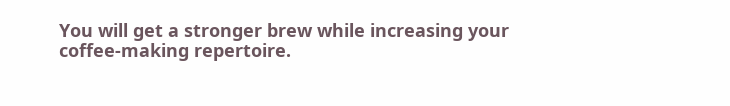You will get a stronger brew while increasing your coffee-making repertoire.